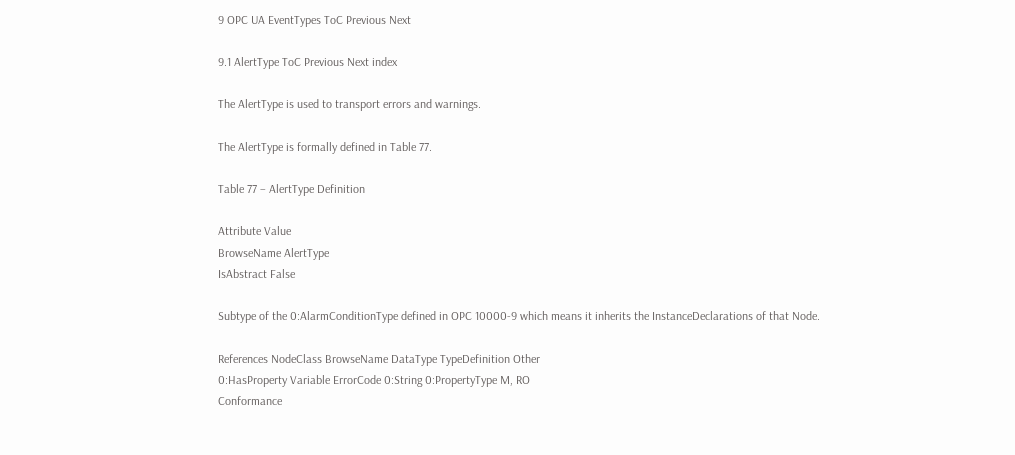9 OPC UA EventTypes ToC Previous Next

9.1 AlertType ToC Previous Next index

The AlertType is used to transport errors and warnings.

The AlertType is formally defined in Table 77.

Table 77 – AlertType Definition

Attribute Value
BrowseName AlertType
IsAbstract False

Subtype of the 0:AlarmConditionType defined in OPC 10000-9 which means it inherits the InstanceDeclarations of that Node.

References NodeClass BrowseName DataType TypeDefinition Other
0:HasProperty Variable ErrorCode 0:String 0:PropertyType M, RO
Conformance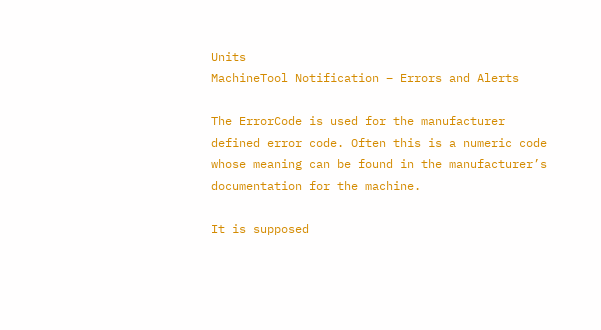Units
MachineTool Notification – Errors and Alerts

The ErrorCode is used for the manufacturer defined error code. Often this is a numeric code whose meaning can be found in the manufacturer’s documentation for the machine.

It is supposed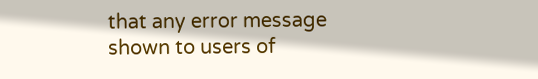that any error message shown to users of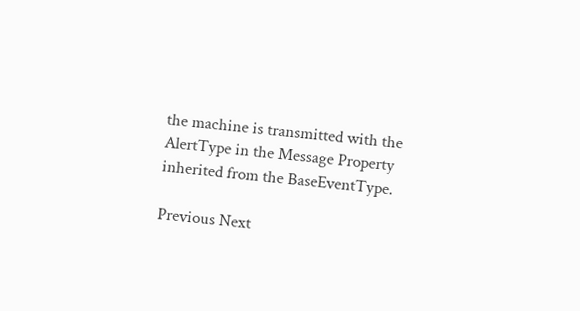the machine is transmitted with the AlertType in the Message Property inherited from the BaseEventType.

Previous Next